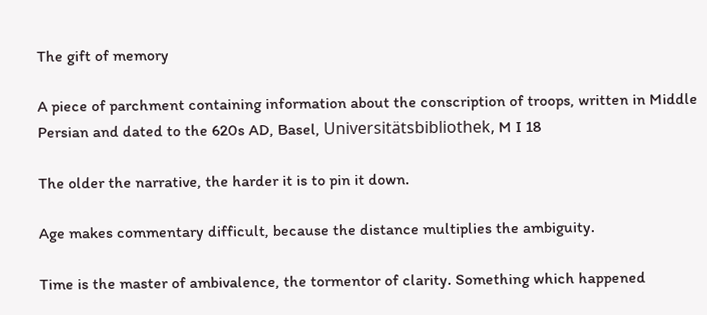The gift of memory

A piece of parchment containing information about the conscription of troops, written in Middle Persian and dated to the 620s AD, Basel, Universitätsbibliothek, M I 18

The older the narrative, the harder it is to pin it down.

Age makes commentary difficult, because the distance multiplies the ambiguity.

Time is the master of ambivalence, the tormentor of clarity. Something which happened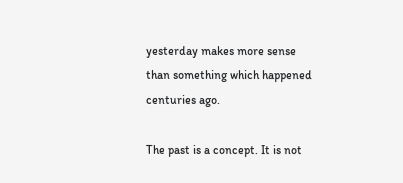yesterday makes more sense than something which happened centuries ago.

The past is a concept. It is not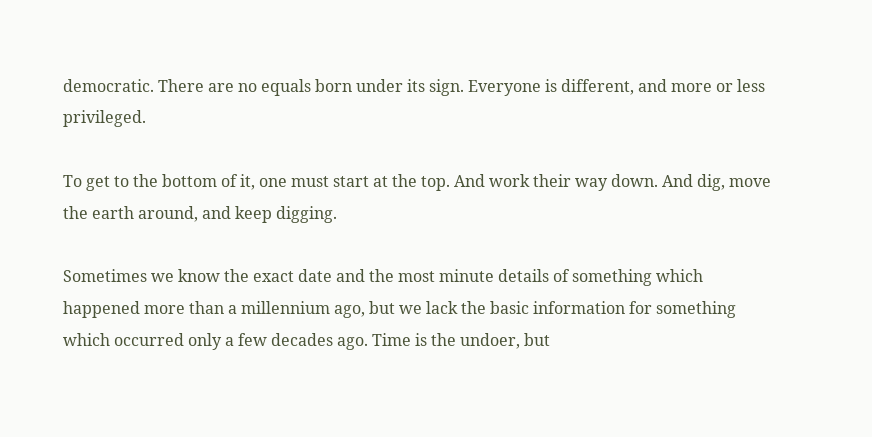democratic. There are no equals born under its sign. Everyone is different, and more or less privileged.

To get to the bottom of it, one must start at the top. And work their way down. And dig, move the earth around, and keep digging.

Sometimes we know the exact date and the most minute details of something which happened more than a millennium ago, but we lack the basic information for something which occurred only a few decades ago. Time is the undoer, but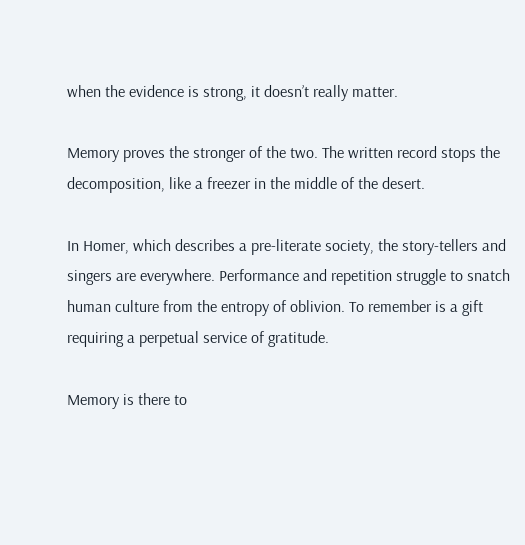when the evidence is strong, it doesn’t really matter.

Memory proves the stronger of the two. The written record stops the decomposition, like a freezer in the middle of the desert.

In Homer, which describes a pre-literate society, the story-tellers and singers are everywhere. Performance and repetition struggle to snatch human culture from the entropy of oblivion. To remember is a gift requiring a perpetual service of gratitude.

Memory is there to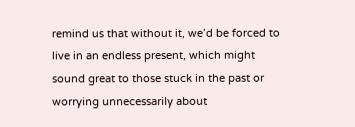remind us that without it, we’d be forced to live in an endless present, which might sound great to those stuck in the past or worrying unnecessarily about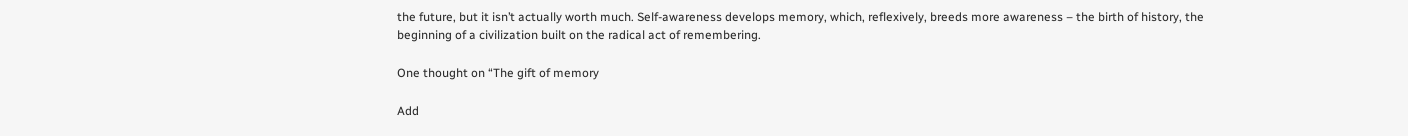the future, but it isn’t actually worth much. Self-awareness develops memory, which, reflexively, breeds more awareness – the birth of history, the beginning of a civilization built on the radical act of remembering.

One thought on “The gift of memory

Add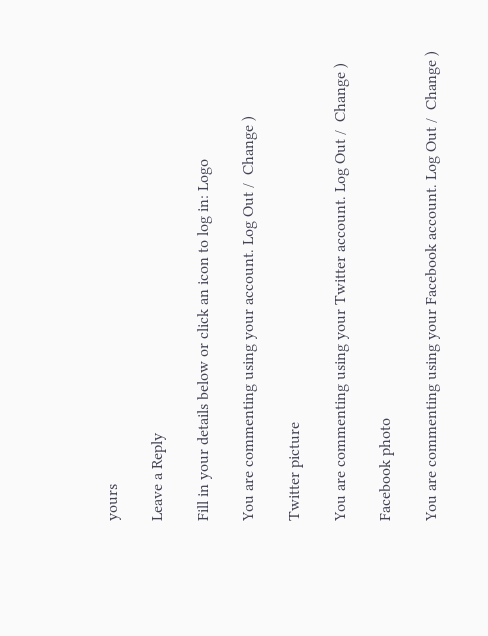yours

Leave a Reply

Fill in your details below or click an icon to log in: Logo

You are commenting using your account. Log Out /  Change )

Twitter picture

You are commenting using your Twitter account. Log Out /  Change )

Facebook photo

You are commenting using your Facebook account. Log Out /  Change )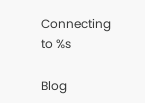Connecting to %s

Blog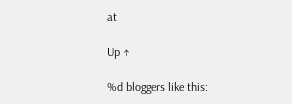at

Up ↑

%d bloggers like this: